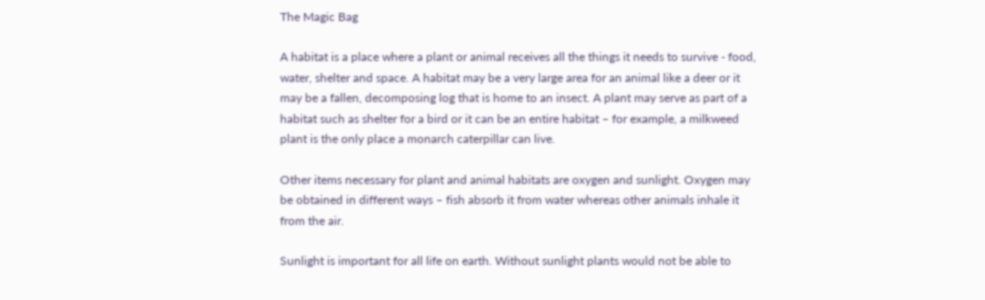The Magic Bag

A habitat is a place where a plant or animal receives all the things it needs to survive - food, water, shelter and space. A habitat may be a very large area for an animal like a deer or it may be a fallen, decomposing log that is home to an insect. A plant may serve as part of a habitat such as shelter for a bird or it can be an entire habitat – for example, a milkweed plant is the only place a monarch caterpillar can live.

Other items necessary for plant and animal habitats are oxygen and sunlight. Oxygen may be obtained in different ways – fish absorb it from water whereas other animals inhale it from the air.

Sunlight is important for all life on earth. Without sunlight plants would not be able to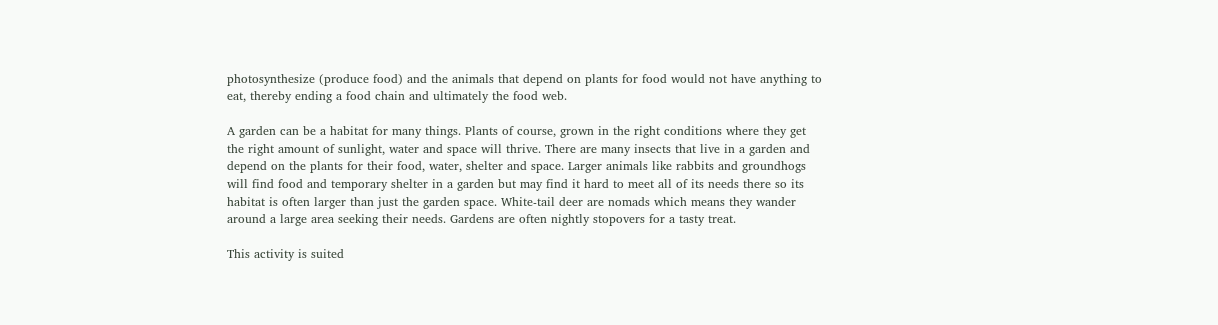photosynthesize (produce food) and the animals that depend on plants for food would not have anything to eat, thereby ending a food chain and ultimately the food web.

A garden can be a habitat for many things. Plants of course, grown in the right conditions where they get the right amount of sunlight, water and space will thrive. There are many insects that live in a garden and depend on the plants for their food, water, shelter and space. Larger animals like rabbits and groundhogs will find food and temporary shelter in a garden but may find it hard to meet all of its needs there so its habitat is often larger than just the garden space. White-tail deer are nomads which means they wander around a large area seeking their needs. Gardens are often nightly stopovers for a tasty treat.

This activity is suited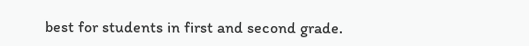best for students in first and second grade.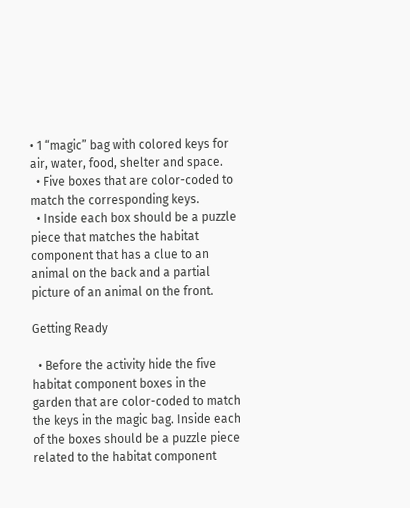• 1 “magic” bag with colored keys for air, water, food, shelter and space.
  • Five boxes that are color-coded to match the corresponding keys.
  • Inside each box should be a puzzle piece that matches the habitat component that has a clue to an animal on the back and a partial picture of an animal on the front.

Getting Ready

  • Before the activity hide the five habitat component boxes in the garden that are color-coded to match the keys in the magic bag. Inside each of the boxes should be a puzzle piece related to the habitat component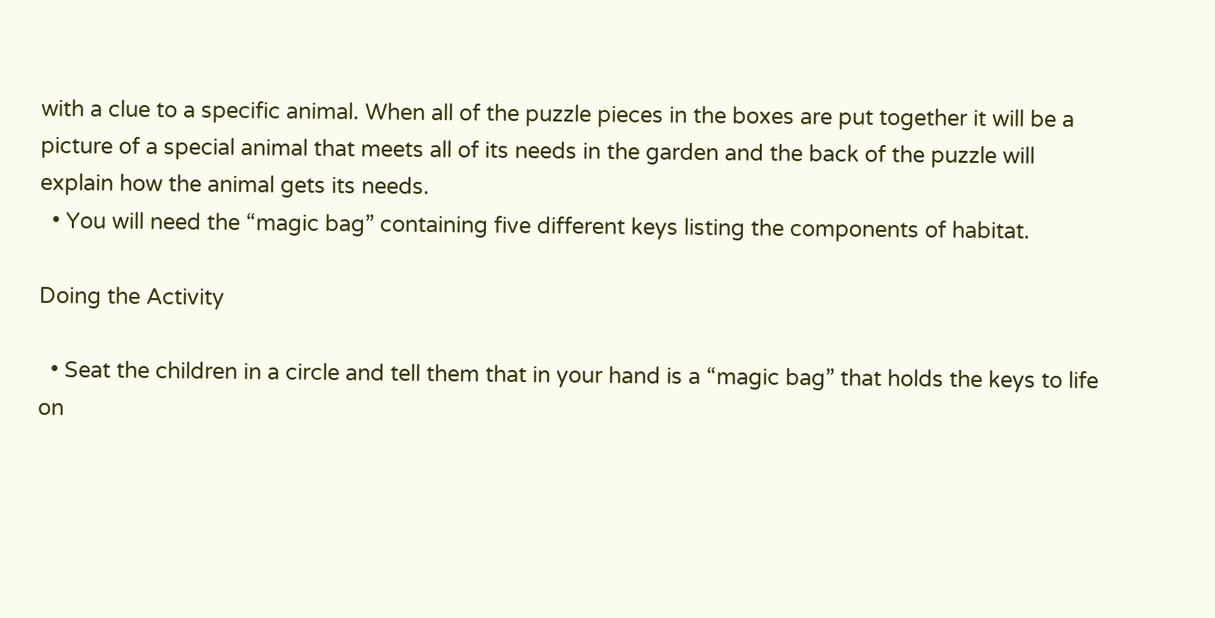with a clue to a specific animal. When all of the puzzle pieces in the boxes are put together it will be a picture of a special animal that meets all of its needs in the garden and the back of the puzzle will explain how the animal gets its needs.
  • You will need the “magic bag” containing five different keys listing the components of habitat.

Doing the Activity

  • Seat the children in a circle and tell them that in your hand is a “magic bag” that holds the keys to life on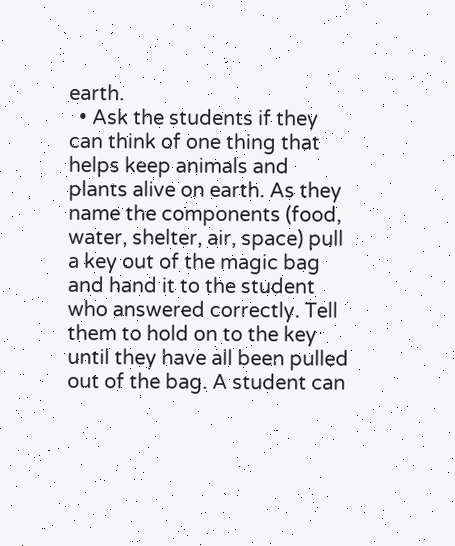earth.
  • Ask the students if they can think of one thing that helps keep animals and plants alive on earth. As they name the components (food, water, shelter, air, space) pull a key out of the magic bag and hand it to the student who answered correctly. Tell them to hold on to the key until they have all been pulled out of the bag. A student can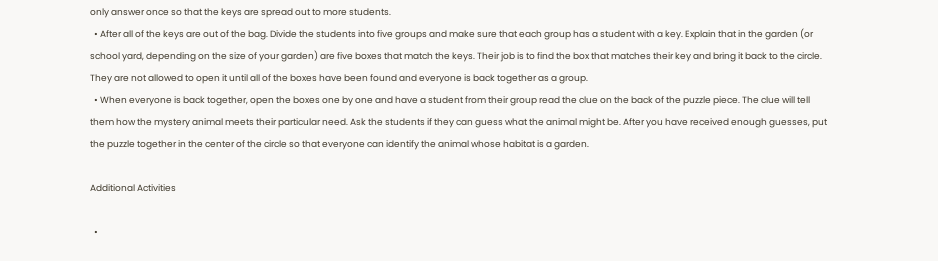only answer once so that the keys are spread out to more students.
  • After all of the keys are out of the bag. Divide the students into five groups and make sure that each group has a student with a key. Explain that in the garden (or school yard, depending on the size of your garden) are five boxes that match the keys. Their job is to find the box that matches their key and bring it back to the circle. They are not allowed to open it until all of the boxes have been found and everyone is back together as a group.
  • When everyone is back together, open the boxes one by one and have a student from their group read the clue on the back of the puzzle piece. The clue will tell them how the mystery animal meets their particular need. Ask the students if they can guess what the animal might be. After you have received enough guesses, put the puzzle together in the center of the circle so that everyone can identify the animal whose habitat is a garden.

Additional Activities

  •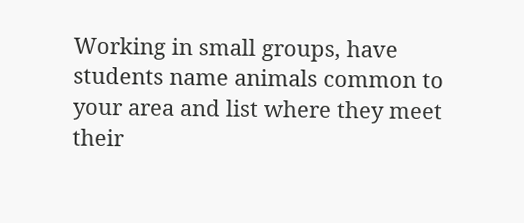Working in small groups, have students name animals common to your area and list where they meet their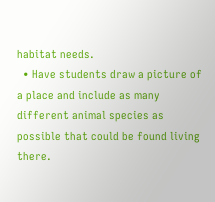habitat needs.
  • Have students draw a picture of a place and include as many different animal species as possible that could be found living there.